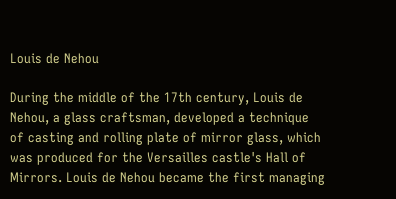Louis de Nehou

During the middle of the 17th century, Louis de Nehou, a glass craftsman, developed a technique of casting and rolling plate of mirror glass, which was produced for the Versailles castle's Hall of Mirrors. Louis de Nehou became the first managing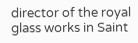director of the royal glass works in Saint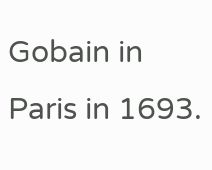Gobain in Paris in 1693.